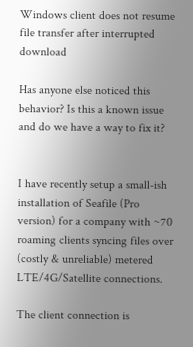Windows client does not resume file transfer after interrupted download

Has anyone else noticed this behavior? Is this a known issue and do we have a way to fix it?


I have recently setup a small-ish installation of Seafile (Pro version) for a company with ~70 roaming clients syncing files over (costly & unreliable) metered LTE/4G/Satellite connections.

The client connection is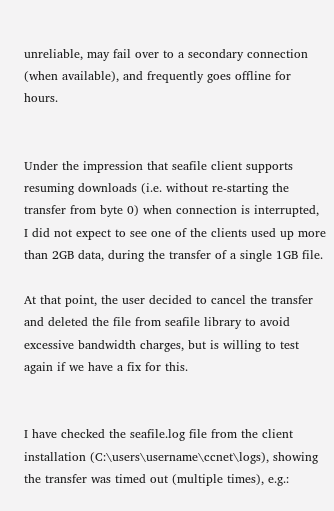unreliable, may fail over to a secondary connection (when available), and frequently goes offline for hours.


Under the impression that seafile client supports resuming downloads (i.e. without re-starting the transfer from byte 0) when connection is interrupted, I did not expect to see one of the clients used up more than 2GB data, during the transfer of a single 1GB file.

At that point, the user decided to cancel the transfer and deleted the file from seafile library to avoid excessive bandwidth charges, but is willing to test again if we have a fix for this.


I have checked the seafile.log file from the client installation (C:\users\username\ccnet\logs), showing the transfer was timed out (multiple times), e.g.: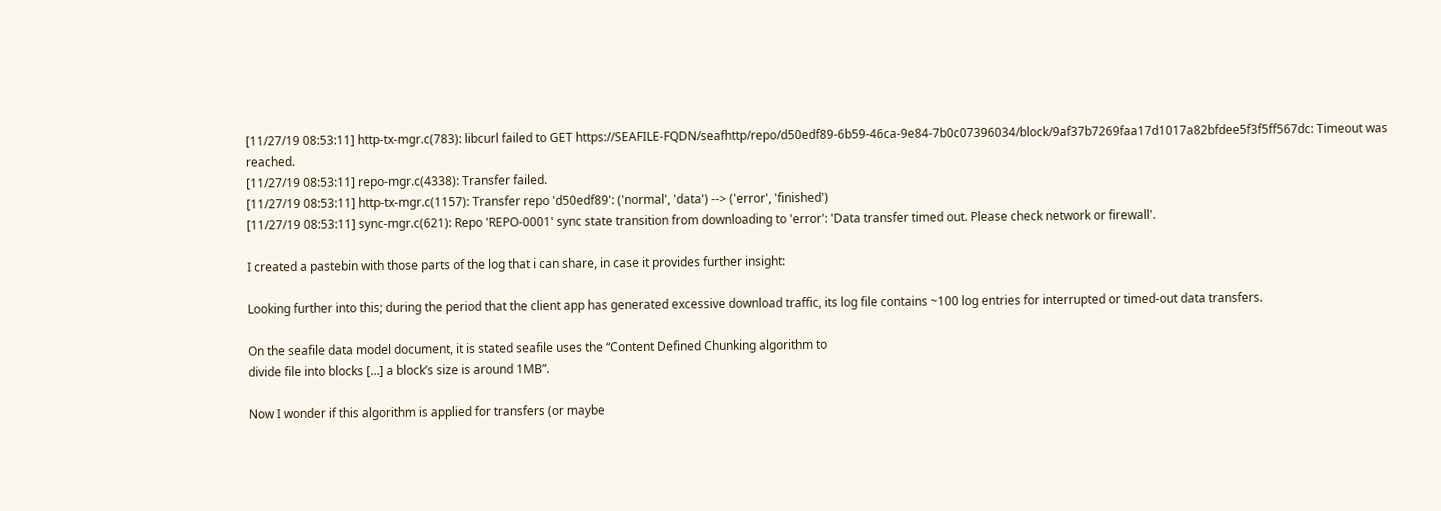[11/27/19 08:53:11] http-tx-mgr.c(783): libcurl failed to GET https://SEAFILE-FQDN/seafhttp/repo/d50edf89-6b59-46ca-9e84-7b0c07396034/block/9af37b7269faa17d1017a82bfdee5f3f5ff567dc: Timeout was reached.
[11/27/19 08:53:11] repo-mgr.c(4338): Transfer failed.
[11/27/19 08:53:11] http-tx-mgr.c(1157): Transfer repo 'd50edf89': ('normal', 'data') --> ('error', 'finished')
[11/27/19 08:53:11] sync-mgr.c(621): Repo 'REPO-0001' sync state transition from downloading to 'error': 'Data transfer timed out. Please check network or firewall'.

I created a pastebin with those parts of the log that i can share, in case it provides further insight:

Looking further into this; during the period that the client app has generated excessive download traffic, its log file contains ~100 log entries for interrupted or timed-out data transfers.

On the seafile data model document, it is stated seafile uses the “Content Defined Chunking algorithm to
divide file into blocks […] a block’s size is around 1MB”.

Now I wonder if this algorithm is applied for transfers (or maybe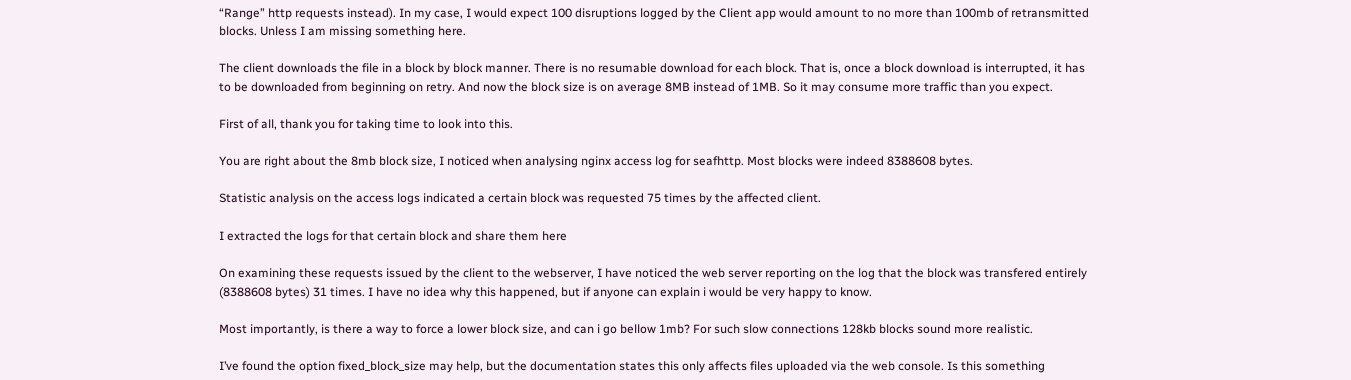“Range” http requests instead). In my case, I would expect 100 disruptions logged by the Client app would amount to no more than 100mb of retransmitted blocks. Unless I am missing something here.

The client downloads the file in a block by block manner. There is no resumable download for each block. That is, once a block download is interrupted, it has to be downloaded from beginning on retry. And now the block size is on average 8MB instead of 1MB. So it may consume more traffic than you expect.

First of all, thank you for taking time to look into this.

You are right about the 8mb block size, I noticed when analysing nginx access log for seafhttp. Most blocks were indeed 8388608 bytes.

Statistic analysis on the access logs indicated a certain block was requested 75 times by the affected client.

I extracted the logs for that certain block and share them here

On examining these requests issued by the client to the webserver, I have noticed the web server reporting on the log that the block was transfered entirely (8388608 bytes) 31 times. I have no idea why this happened, but if anyone can explain i would be very happy to know.

Most importantly, is there a way to force a lower block size, and can i go bellow 1mb? For such slow connections 128kb blocks sound more realistic.

I’ve found the option fixed_block_size may help, but the documentation states this only affects files uploaded via the web console. Is this something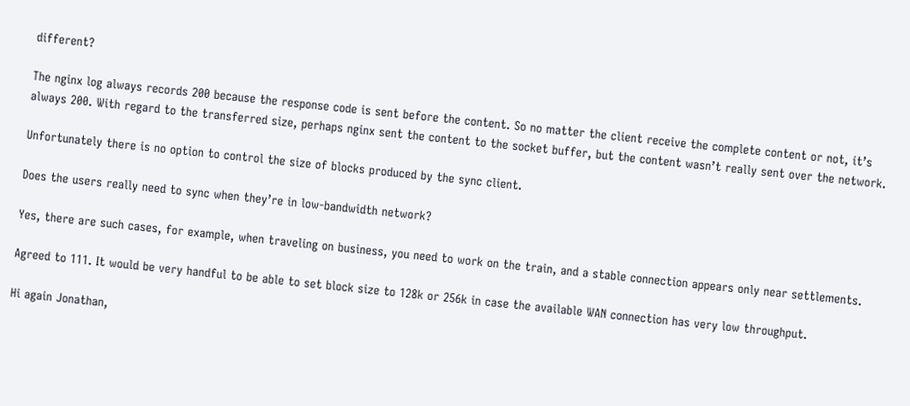different?

The nginx log always records 200 because the response code is sent before the content. So no matter the client receive the complete content or not, it’s always 200. With regard to the transferred size, perhaps nginx sent the content to the socket buffer, but the content wasn’t really sent over the network.

Unfortunately there is no option to control the size of blocks produced by the sync client.

Does the users really need to sync when they’re in low-bandwidth network?

Yes, there are such cases, for example, when traveling on business, you need to work on the train, and a stable connection appears only near settlements.

Agreed to 111. It would be very handful to be able to set block size to 128k or 256k in case the available WAN connection has very low throughput.

Hi again Jonathan,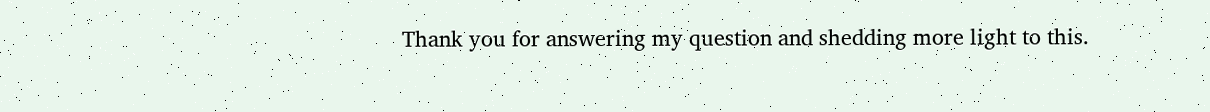Thank you for answering my question and shedding more light to this.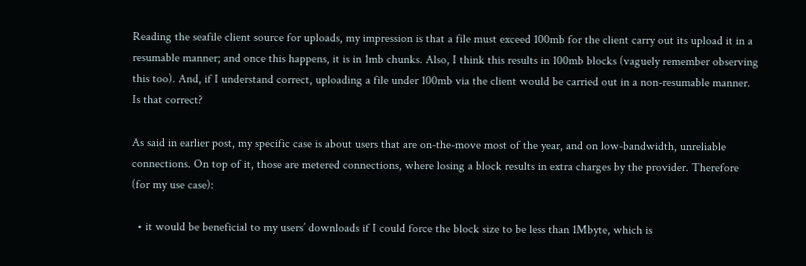Reading the seafile client source for uploads, my impression is that a file must exceed 100mb for the client carry out its upload it in a resumable manner; and once this happens, it is in 1mb chunks. Also, I think this results in 100mb blocks (vaguely remember observing this too). And, if I understand correct, uploading a file under 100mb via the client would be carried out in a non-resumable manner. Is that correct?

As said in earlier post, my specific case is about users that are on-the-move most of the year, and on low-bandwidth, unreliable connections. On top of it, those are metered connections, where losing a block results in extra charges by the provider. Therefore (for my use case):

  • it would be beneficial to my users’ downloads if I could force the block size to be less than 1Mbyte, which is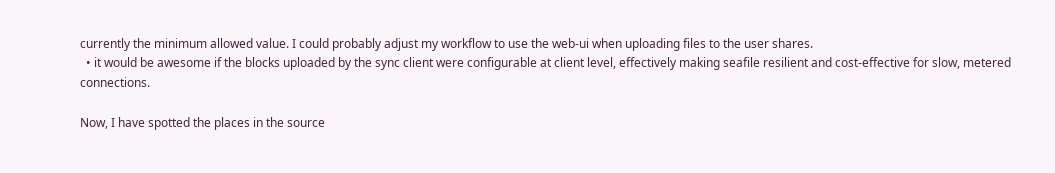currently the minimum allowed value. I could probably adjust my workflow to use the web-ui when uploading files to the user shares.
  • it would be awesome if the blocks uploaded by the sync client were configurable at client level, effectively making seafile resilient and cost-effective for slow, metered connections.

Now, I have spotted the places in the source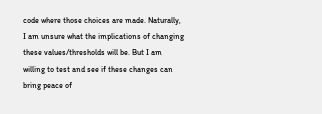code where those choices are made. Naturally, I am unsure what the implications of changing these values/thresholds will be. But I am willing to test and see if these changes can bring peace of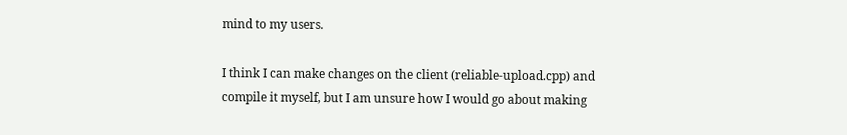mind to my users.

I think I can make changes on the client (reliable-upload.cpp) and compile it myself, but I am unsure how I would go about making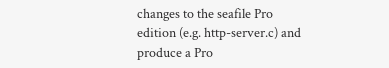changes to the seafile Pro edition (e.g. http-server.c) and produce a Pro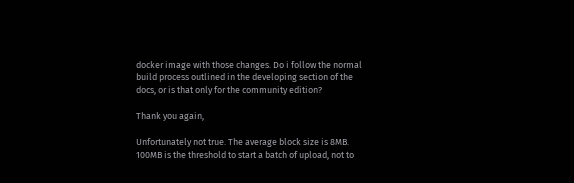docker image with those changes. Do i follow the normal build process outlined in the developing section of the docs, or is that only for the community edition?

Thank you again,

Unfortunately not true. The average block size is 8MB. 100MB is the threshold to start a batch of upload, not to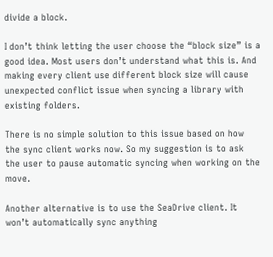divide a block.

I don’t think letting the user choose the “block size” is a good idea. Most users don’t understand what this is. And making every client use different block size will cause unexpected conflict issue when syncing a library with existing folders.

There is no simple solution to this issue based on how the sync client works now. So my suggestion is to ask the user to pause automatic syncing when working on the move.

Another alternative is to use the SeaDrive client. It won’t automatically sync anything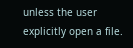unless the user explicitly open a file.